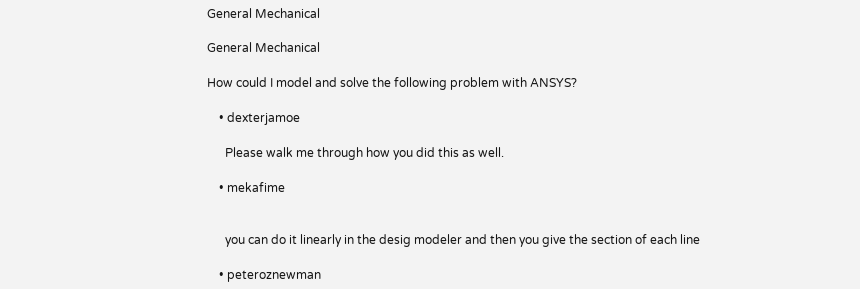General Mechanical

General Mechanical

How could I model and solve the following problem with ANSYS?

    • dexterjamoe

      Please walk me through how you did this as well.

    • mekafime


      you can do it linearly in the desig modeler and then you give the section of each line

    • peteroznewman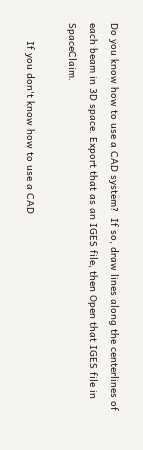Do you know how to use a CAD system?  If so, draw lines along the centerlines of each beam in 3D space. Export that as an IGES file, then Open that IGES file in SpaceClaim.

      If you don't know how to use a CAD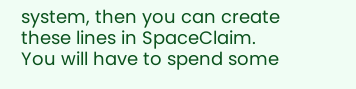system, then you can create these lines in SpaceClaim. You will have to spend some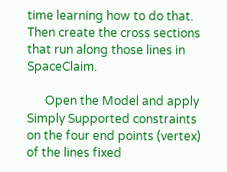time learning how to do that. Then create the cross sections that run along those lines in SpaceClaim.

      Open the Model and apply Simply Supported constraints on the four end points (vertex) of the lines fixed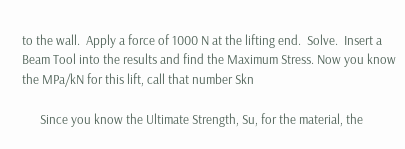to the wall.  Apply a force of 1000 N at the lifting end.  Solve.  Insert a Beam Tool into the results and find the Maximum Stress. Now you know the MPa/kN for this lift, call that number Skn

      Since you know the Ultimate Strength, Su, for the material, the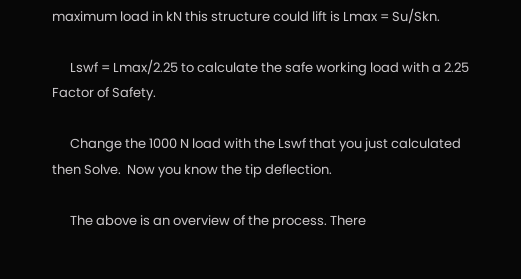maximum load in kN this structure could lift is Lmax = Su/Skn.

      Lswf = Lmax/2.25 to calculate the safe working load with a 2.25 Factor of Safety.

      Change the 1000 N load with the Lswf that you just calculated then Solve.  Now you know the tip deflection.

      The above is an overview of the process. There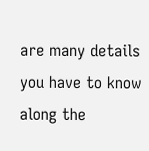are many details you have to know along the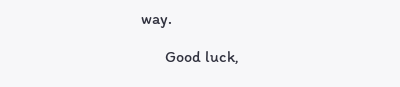way.

      Good luck,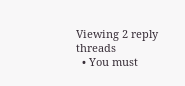Viewing 2 reply threads
  • You must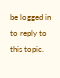be logged in to reply to this topic.